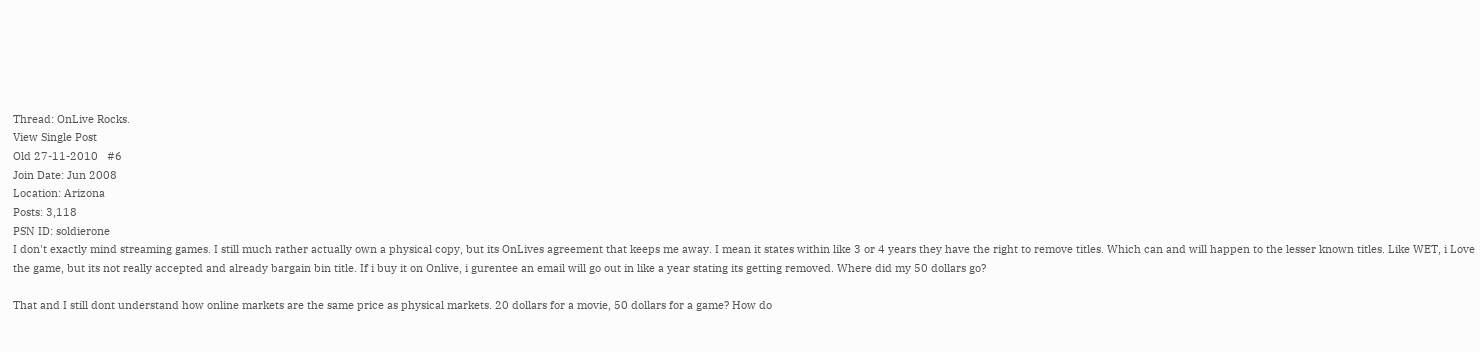Thread: OnLive Rocks.
View Single Post
Old 27-11-2010   #6
Join Date: Jun 2008
Location: Arizona
Posts: 3,118
PSN ID: soldierone
I don't exactly mind streaming games. I still much rather actually own a physical copy, but its OnLives agreement that keeps me away. I mean it states within like 3 or 4 years they have the right to remove titles. Which can and will happen to the lesser known titles. Like WET, i Love the game, but its not really accepted and already bargain bin title. If i buy it on Onlive, i gurentee an email will go out in like a year stating its getting removed. Where did my 50 dollars go?

That and I still dont understand how online markets are the same price as physical markets. 20 dollars for a movie, 50 dollars for a game? How do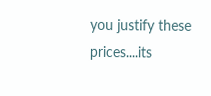you justify these prices....its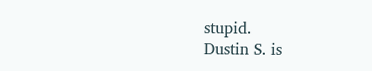stupid.
Dustin S. is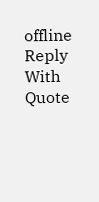offline   Reply With Quote